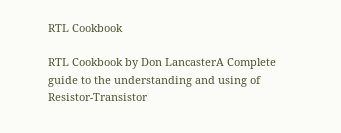RTL Cookbook

RTL Cookbook by Don LancasterA Complete guide to the understanding and using of Resistor-Transistor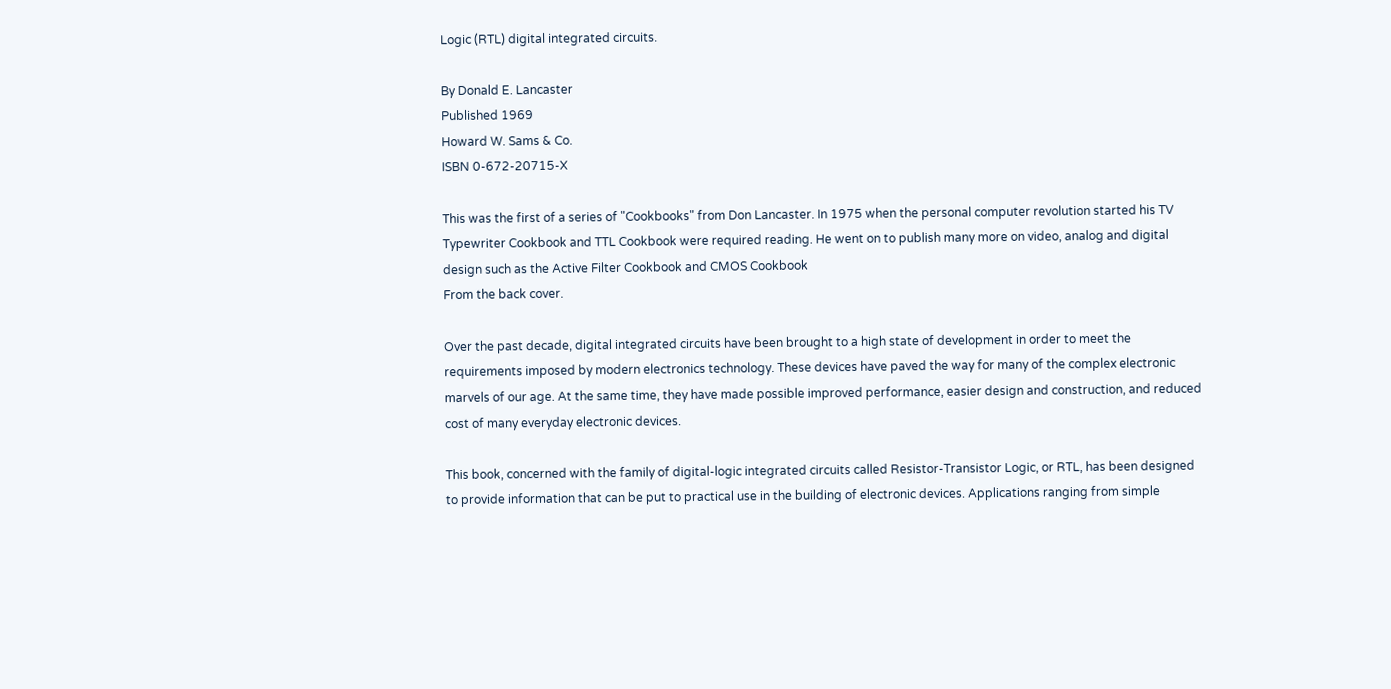Logic (RTL) digital integrated circuits.

By Donald E. Lancaster
Published 1969
Howard W. Sams & Co.
ISBN 0-672-20715-X

This was the first of a series of "Cookbooks" from Don Lancaster. In 1975 when the personal computer revolution started his TV Typewriter Cookbook and TTL Cookbook were required reading. He went on to publish many more on video, analog and digital design such as the Active Filter Cookbook and CMOS Cookbook
From the back cover.

Over the past decade, digital integrated circuits have been brought to a high state of development in order to meet the requirements imposed by modern electronics technology. These devices have paved the way for many of the complex electronic marvels of our age. At the same time, they have made possible improved performance, easier design and construction, and reduced cost of many everyday electronic devices.

This book, concerned with the family of digital-logic integrated circuits called Resistor-Transistor Logic, or RTL, has been designed to provide information that can be put to practical use in the building of electronic devices. Applications ranging from simple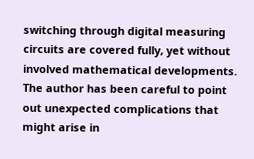switching through digital measuring circuits are covered fully, yet without involved mathematical developments. The author has been careful to point out unexpected complications that might arise in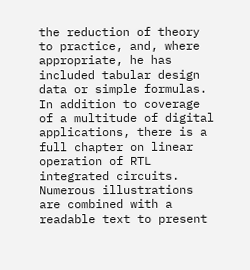the reduction of theory to practice, and, where appropriate, he has included tabular design data or simple formulas. In addition to coverage of a multitude of digital applications, there is a full chapter on linear operation of RTL integrated circuits. Numerous illustrations are combined with a readable text to present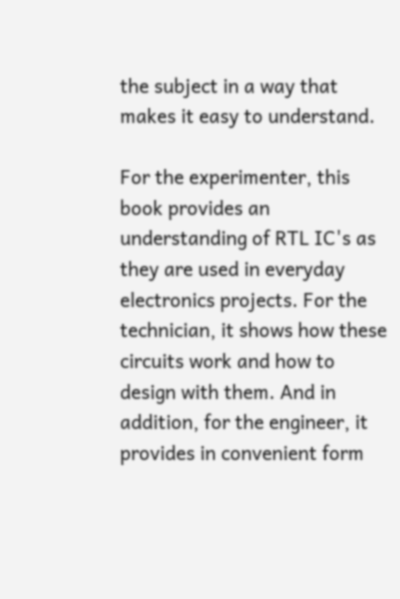the subject in a way that makes it easy to understand.

For the experimenter, this book provides an understanding of RTL IC's as they are used in everyday electronics projects. For the technician, it shows how these circuits work and how to design with them. And in addition, for the engineer, it provides in convenient form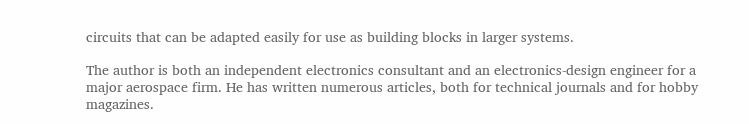circuits that can be adapted easily for use as building blocks in larger systems.

The author is both an independent electronics consultant and an electronics-design engineer for a major aerospace firm. He has written numerous articles, both for technical journals and for hobby magazines.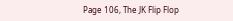Page 106, The JK Flip Flop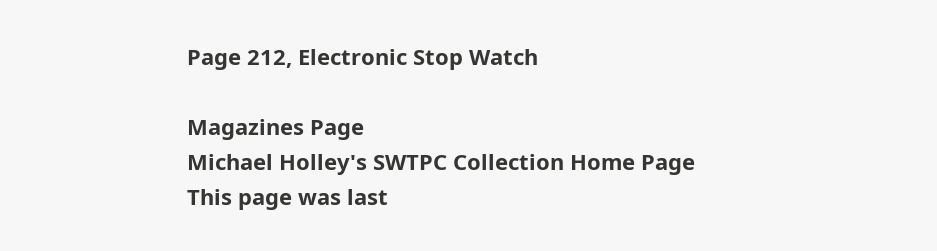Page 212, Electronic Stop Watch

Magazines Page
Michael Holley's SWTPC Collection Home Page
This page was last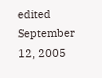edited September 12, 2005